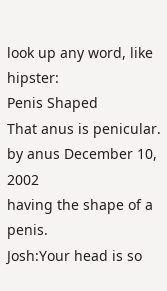look up any word, like hipster:
Penis Shaped
That anus is penicular.
by anus December 10, 2002
having the shape of a penis.
Josh:Your head is so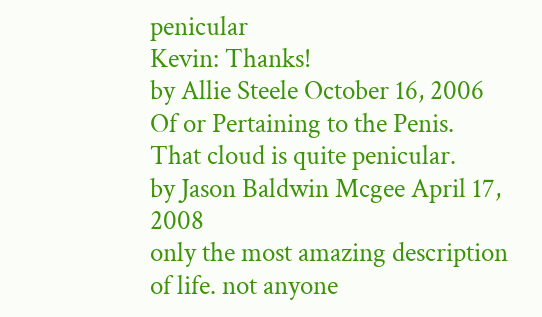penicular
Kevin: Thanks!
by Allie Steele October 16, 2006
Of or Pertaining to the Penis.
That cloud is quite penicular.
by Jason Baldwin Mcgee April 17, 2008
only the most amazing description of life. not anyone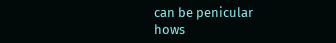can be penicular
hows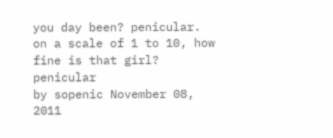you day been? penicular.
on a scale of 1 to 10, how fine is that girl? penicular
by sopenic November 08, 2011